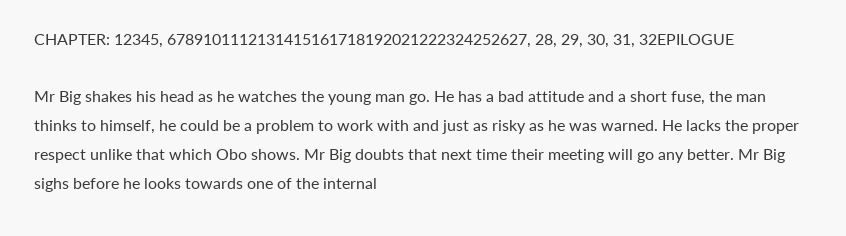CHAPTER: 12345, 6789101112131415161718192021222324252627, 28, 29, 30, 31, 32EPILOGUE

Mr Big shakes his head as he watches the young man go. He has a bad attitude and a short fuse, the man thinks to himself, he could be a problem to work with and just as risky as he was warned. He lacks the proper respect unlike that which Obo shows. Mr Big doubts that next time their meeting will go any better. Mr Big sighs before he looks towards one of the internal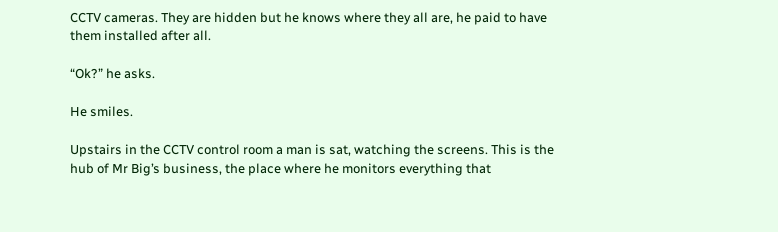CCTV cameras. They are hidden but he knows where they all are, he paid to have them installed after all.

“Ok?” he asks.

He smiles.

Upstairs in the CCTV control room a man is sat, watching the screens. This is the hub of Mr Big’s business, the place where he monitors everything that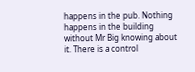happens in the pub. Nothing happens in the building without Mr Big knowing about it. There is a control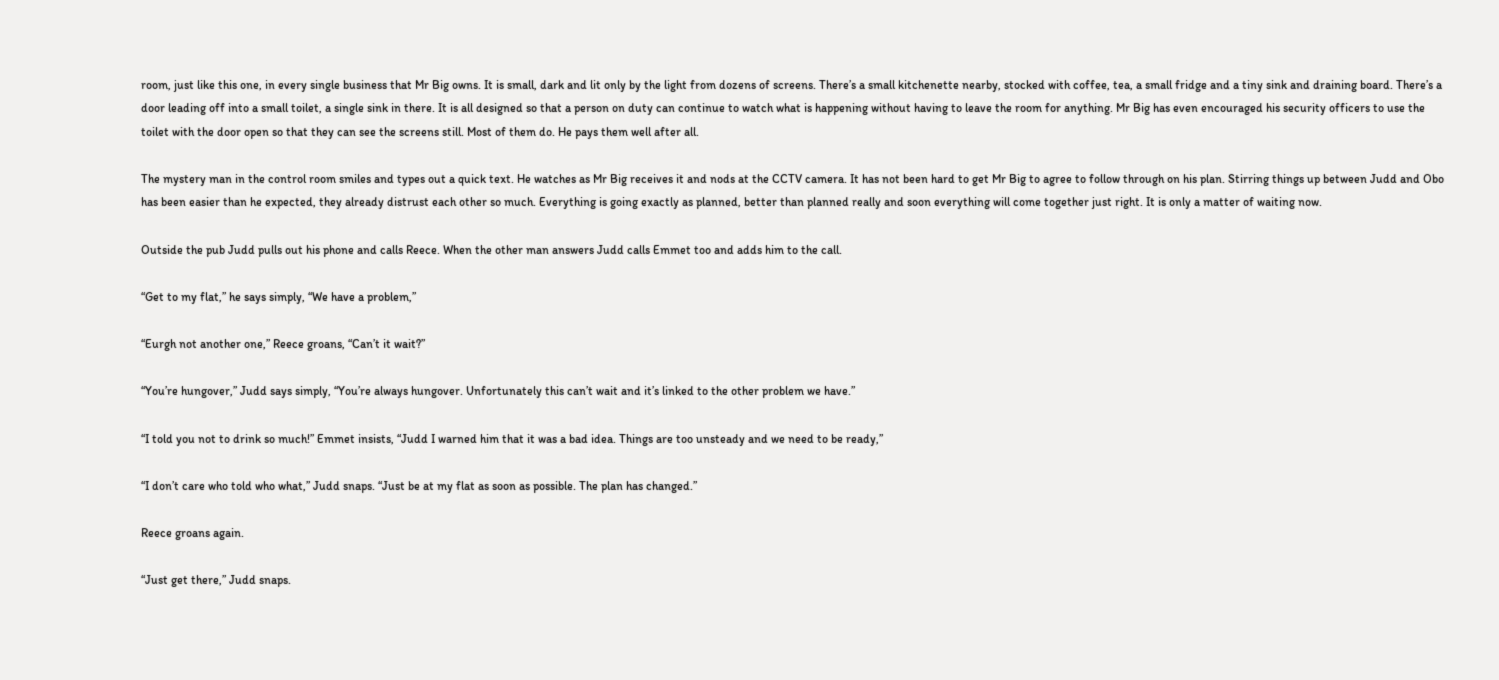room, just like this one, in every single business that Mr Big owns. It is small, dark and lit only by the light from dozens of screens. There’s a small kitchenette nearby, stocked with coffee, tea, a small fridge and a tiny sink and draining board. There’s a door leading off into a small toilet, a single sink in there. It is all designed so that a person on duty can continue to watch what is happening without having to leave the room for anything. Mr Big has even encouraged his security officers to use the toilet with the door open so that they can see the screens still. Most of them do. He pays them well after all.

The mystery man in the control room smiles and types out a quick text. He watches as Mr Big receives it and nods at the CCTV camera. It has not been hard to get Mr Big to agree to follow through on his plan. Stirring things up between Judd and Obo has been easier than he expected, they already distrust each other so much. Everything is going exactly as planned, better than planned really and soon everything will come together just right. It is only a matter of waiting now.

Outside the pub Judd pulls out his phone and calls Reece. When the other man answers Judd calls Emmet too and adds him to the call.

“Get to my flat,” he says simply, “We have a problem,”

“Eurgh not another one,” Reece groans, “Can’t it wait?”

“You’re hungover,” Judd says simply, “You’re always hungover. Unfortunately this can’t wait and it’s linked to the other problem we have.”

“I told you not to drink so much!” Emmet insists, “Judd I warned him that it was a bad idea. Things are too unsteady and we need to be ready,”

“I don’t care who told who what,” Judd snaps. “Just be at my flat as soon as possible. The plan has changed.”

Reece groans again.

“Just get there,” Judd snaps.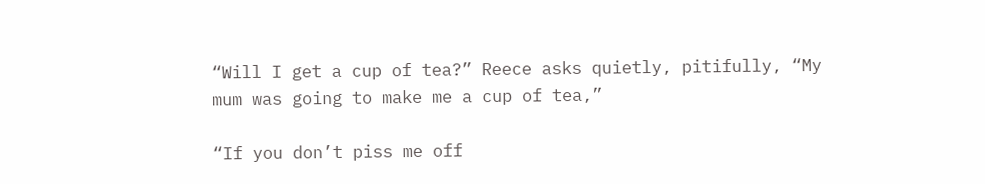“Will I get a cup of tea?” Reece asks quietly, pitifully, “My mum was going to make me a cup of tea,”

“If you don’t piss me off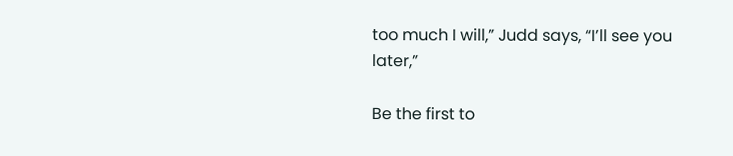too much I will,” Judd says, “I’ll see you later,”

Be the first to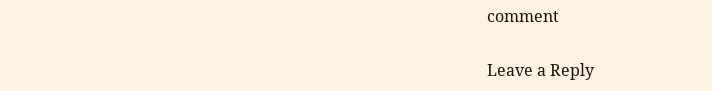comment

Leave a Reply